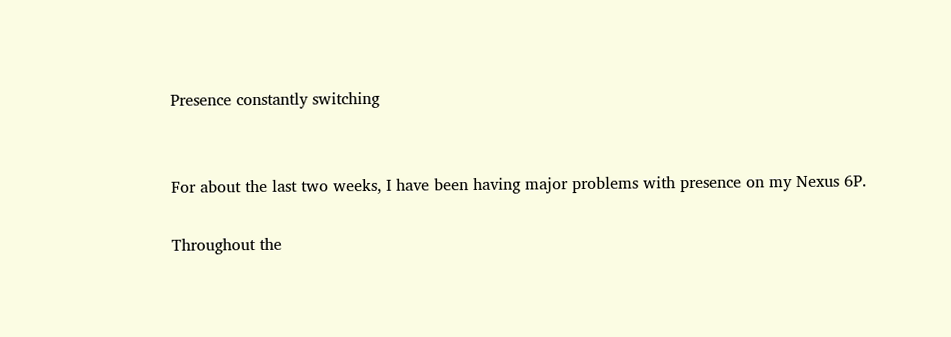Presence constantly switching


For about the last two weeks, I have been having major problems with presence on my Nexus 6P.

Throughout the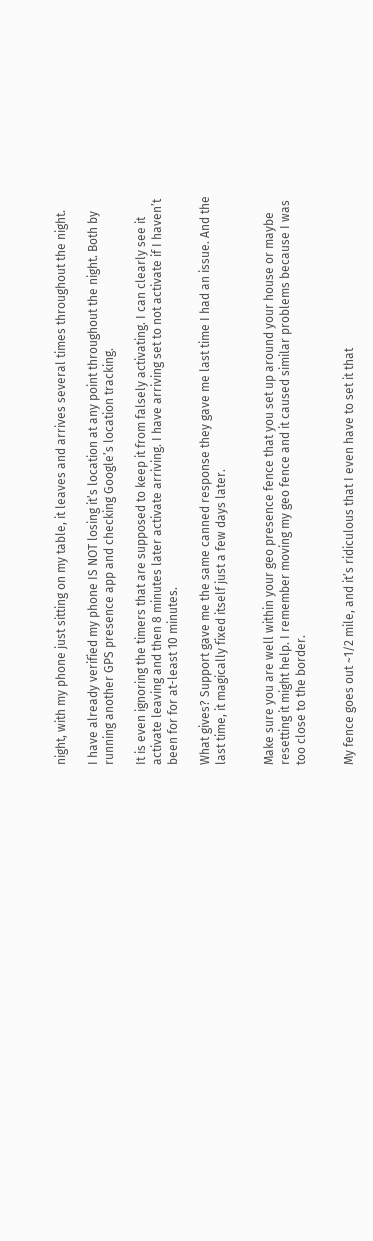night, with my phone just sitting on my table, it leaves and arrives several times throughout the night.

I have already verified my phone IS NOT losing it’s location at any point throughout the night. Both by running another GPS presence app and checking Google’s location tracking.

It is even ignoring the timers that are supposed to keep it from falsely activating. I can clearly see it activate leaving and then 8 minutes later activate arriving. I have arriving set to not activate if I haven’t been for for at-least 10 minutes.

What gives? Support gave me the same canned response they gave me last time I had an issue. And the last time, it magically fixed itself just a few days later.


Make sure you are well within your geo presence fence that you set up around your house or maybe resetting it might help. I remember moving my geo fence and it caused similar problems because I was too close to the border.


My fence goes out ~1/2 mile, and it’s ridiculous that I even have to set it that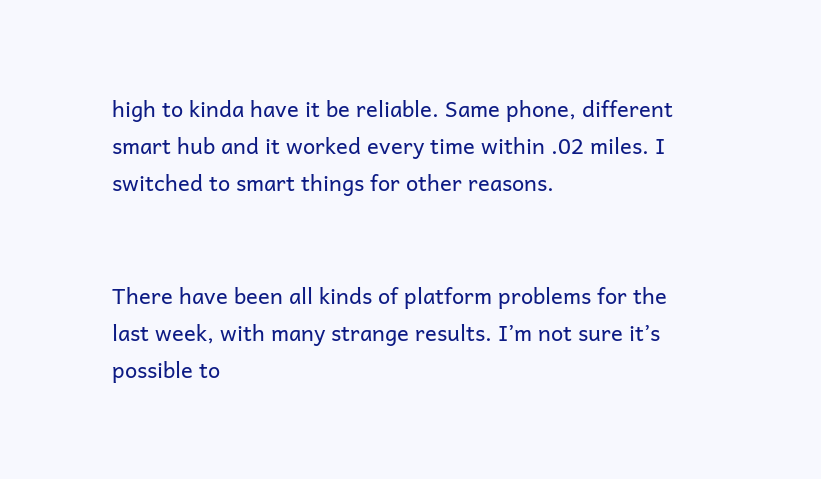high to kinda have it be reliable. Same phone, different smart hub and it worked every time within .02 miles. I switched to smart things for other reasons.


There have been all kinds of platform problems for the last week, with many strange results. I’m not sure it’s possible to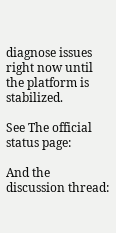diagnose issues right now until the platform is stabilized.

See The official status page:

And the discussion thread: